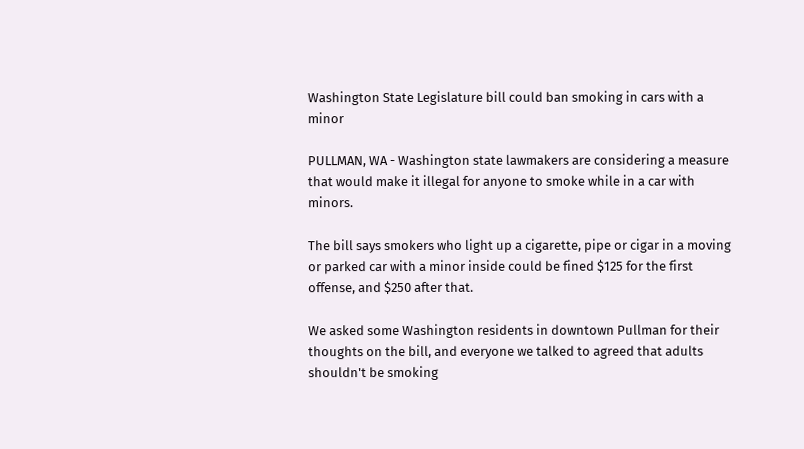Washington State Legislature bill could ban smoking in cars with a minor

PULLMAN, WA - Washington state lawmakers are considering a measure that would make it illegal for anyone to smoke while in a car with minors.

The bill says smokers who light up a cigarette, pipe or cigar in a moving or parked car with a minor inside could be fined $125 for the first offense, and $250 after that.

We asked some Washington residents in downtown Pullman for their thoughts on the bill, and everyone we talked to agreed that adults shouldn't be smoking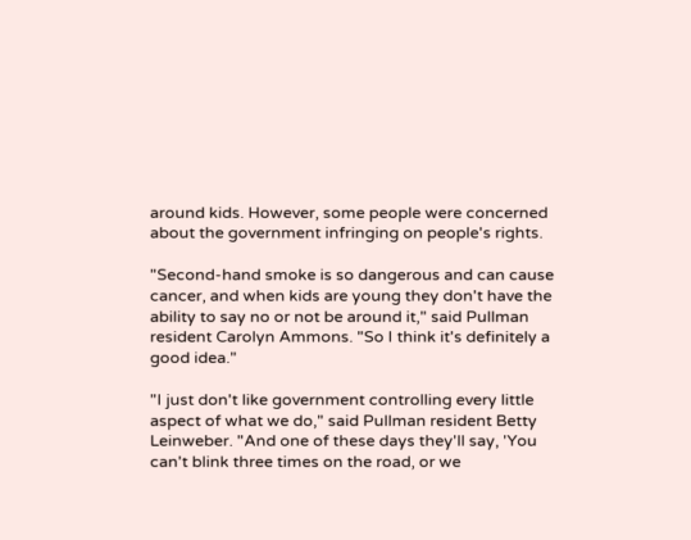around kids. However, some people were concerned about the government infringing on people's rights.

"Second-hand smoke is so dangerous and can cause cancer, and when kids are young they don't have the ability to say no or not be around it," said Pullman resident Carolyn Ammons. "So I think it's definitely a good idea."

"I just don't like government controlling every little aspect of what we do," said Pullman resident Betty Leinweber. "And one of these days they'll say, 'You can't blink three times on the road, or we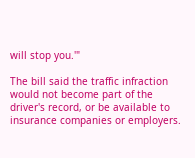will stop you.'"

The bill said the traffic infraction would not become part of the driver's record, or be available to insurance companies or employers.